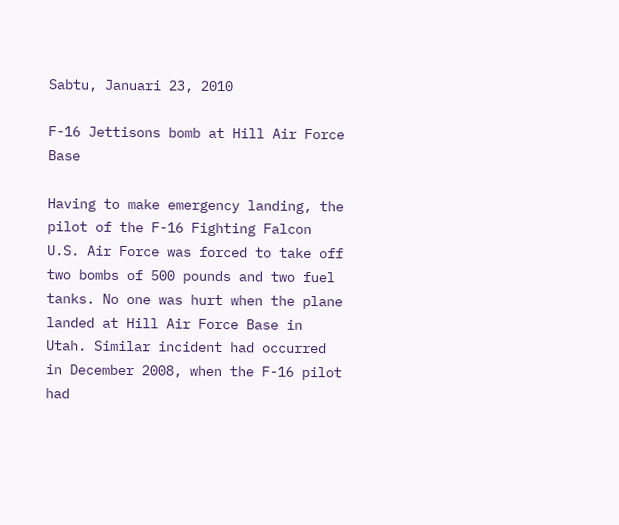Sabtu, Januari 23, 2010

F-16 Jettisons bomb at Hill Air Force Base

Having to make emergency landing, the pilot of the F-16 Fighting Falcon U.S. Air Force was forced to take off two bombs of 500 pounds and two fuel tanks. No one was hurt when the plane landed at Hill Air Force Base in Utah. Similar incident had occurred in December 2008, when the F-16 pilot had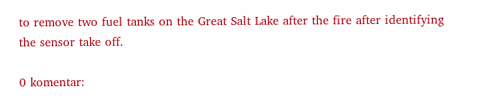to remove two fuel tanks on the Great Salt Lake after the fire after identifying the sensor take off.

0 komentar: